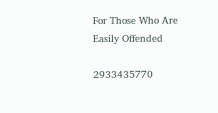For Those Who Are Easily Offended

2933435770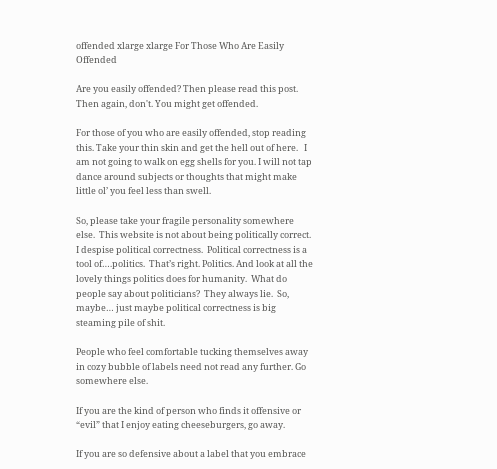offended xlarge xlarge For Those Who Are Easily Offended

Are you easily offended? Then please read this post. Then again, don't. You might get offended.

For those of you who are easily offended, stop reading this. Take your thin skin and get the hell out of here.   I am not going to walk on egg shells for you. I will not tap dance around subjects or thoughts that might make little ol’ you feel less than swell.

So, please take your fragile personality somewhere else.  This website is not about being politically correct. I despise political correctness.  Political correctness is a tool of….politics.  That’s right. Politics. And look at all the lovely things politics does for humanity.  What do people say about politicians?  They always lie.  So, maybe… just maybe political correctness is big steaming pile of shit.

People who feel comfortable tucking themselves away in cozy bubble of labels need not read any further. Go somewhere else.

If you are the kind of person who finds it offensive or “evil” that I enjoy eating cheeseburgers, go away.

If you are so defensive about a label that you embrace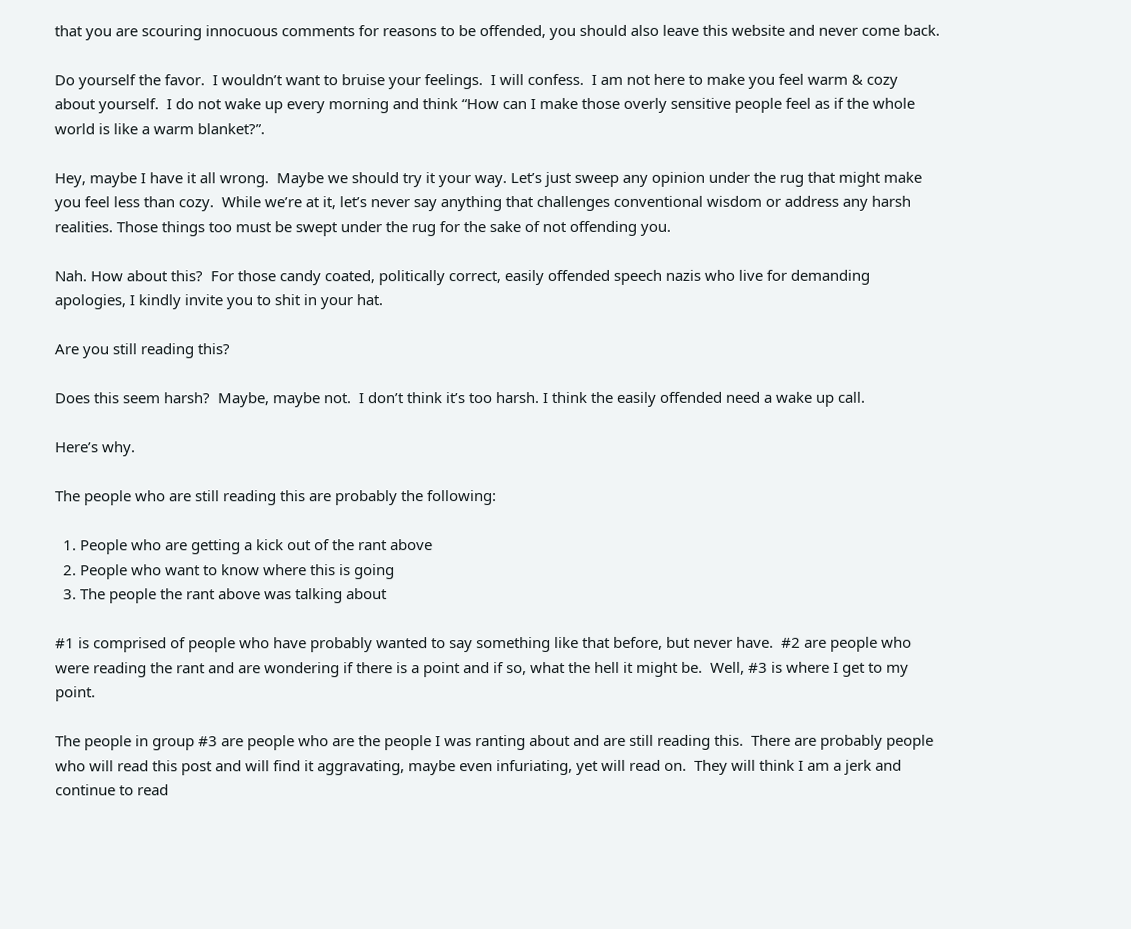that you are scouring innocuous comments for reasons to be offended, you should also leave this website and never come back.

Do yourself the favor.  I wouldn’t want to bruise your feelings.  I will confess.  I am not here to make you feel warm & cozy about yourself.  I do not wake up every morning and think “How can I make those overly sensitive people feel as if the whole world is like a warm blanket?”.

Hey, maybe I have it all wrong.  Maybe we should try it your way. Let’s just sweep any opinion under the rug that might make you feel less than cozy.  While we’re at it, let’s never say anything that challenges conventional wisdom or address any harsh realities. Those things too must be swept under the rug for the sake of not offending you.

Nah. How about this?  For those candy coated, politically correct, easily offended speech nazis who live for demanding apologies, I kindly invite you to shit in your hat.

Are you still reading this?

Does this seem harsh?  Maybe, maybe not.  I don’t think it’s too harsh. I think the easily offended need a wake up call.

Here’s why.

The people who are still reading this are probably the following:

  1. People who are getting a kick out of the rant above
  2. People who want to know where this is going
  3. The people the rant above was talking about

#1 is comprised of people who have probably wanted to say something like that before, but never have.  #2 are people who were reading the rant and are wondering if there is a point and if so, what the hell it might be.  Well, #3 is where I get to my point.

The people in group #3 are people who are the people I was ranting about and are still reading this.  There are probably people who will read this post and will find it aggravating, maybe even infuriating, yet will read on.  They will think I am a jerk and continue to read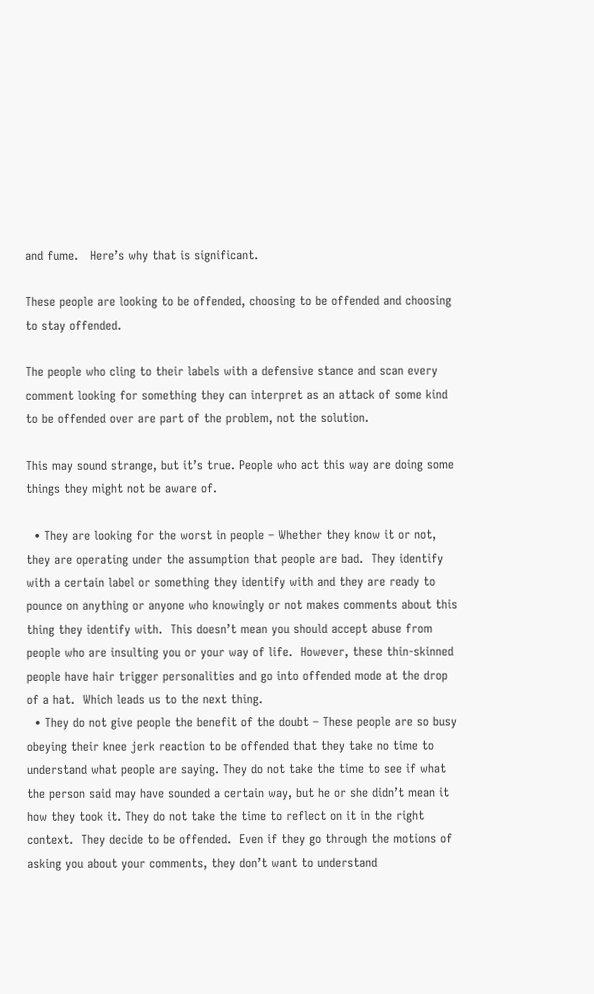and fume.   Here’s why that is significant.

These people are looking to be offended, choosing to be offended and choosing to stay offended.

The people who cling to their labels with a defensive stance and scan every comment looking for something they can interpret as an attack of some kind to be offended over are part of the problem, not the solution.

This may sound strange, but it’s true. People who act this way are doing some things they might not be aware of.

  • They are looking for the worst in people – Whether they know it or not, they are operating under the assumption that people are bad.  They identify with a certain label or something they identify with and they are ready to pounce on anything or anyone who knowingly or not makes comments about this thing they identify with.  This doesn’t mean you should accept abuse from people who are insulting you or your way of life.  However, these thin-skinned people have hair trigger personalities and go into offended mode at the drop of a hat.  Which leads us to the next thing.
  • They do not give people the benefit of the doubt – These people are so busy obeying their knee jerk reaction to be offended that they take no time to understand what people are saying. They do not take the time to see if what the person said may have sounded a certain way, but he or she didn’t mean it how they took it. They do not take the time to reflect on it in the right context.  They decide to be offended.  Even if they go through the motions of asking you about your comments, they don’t want to understand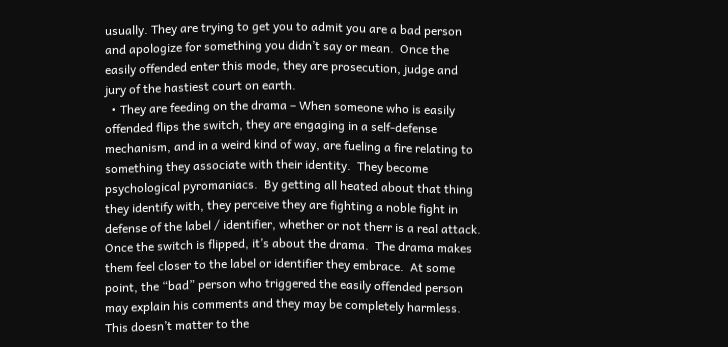usually. They are trying to get you to admit you are a bad person and apologize for something you didn’t say or mean.  Once the easily offended enter this mode, they are prosecution, judge and jury of the hastiest court on earth.
  • They are feeding on the drama – When someone who is easily offended flips the switch, they are engaging in a self-defense mechanism, and in a weird kind of way, are fueling a fire relating to something they associate with their identity.  They become psychological pyromaniacs.  By getting all heated about that thing they identify with, they perceive they are fighting a noble fight in defense of the label / identifier, whether or not therr is a real attack. Once the switch is flipped, it’s about the drama.  The drama makes them feel closer to the label or identifier they embrace.  At some point, the “bad” person who triggered the easily offended person may explain his comments and they may be completely harmless.  This doesn’t matter to the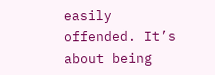easily offended. It’s about being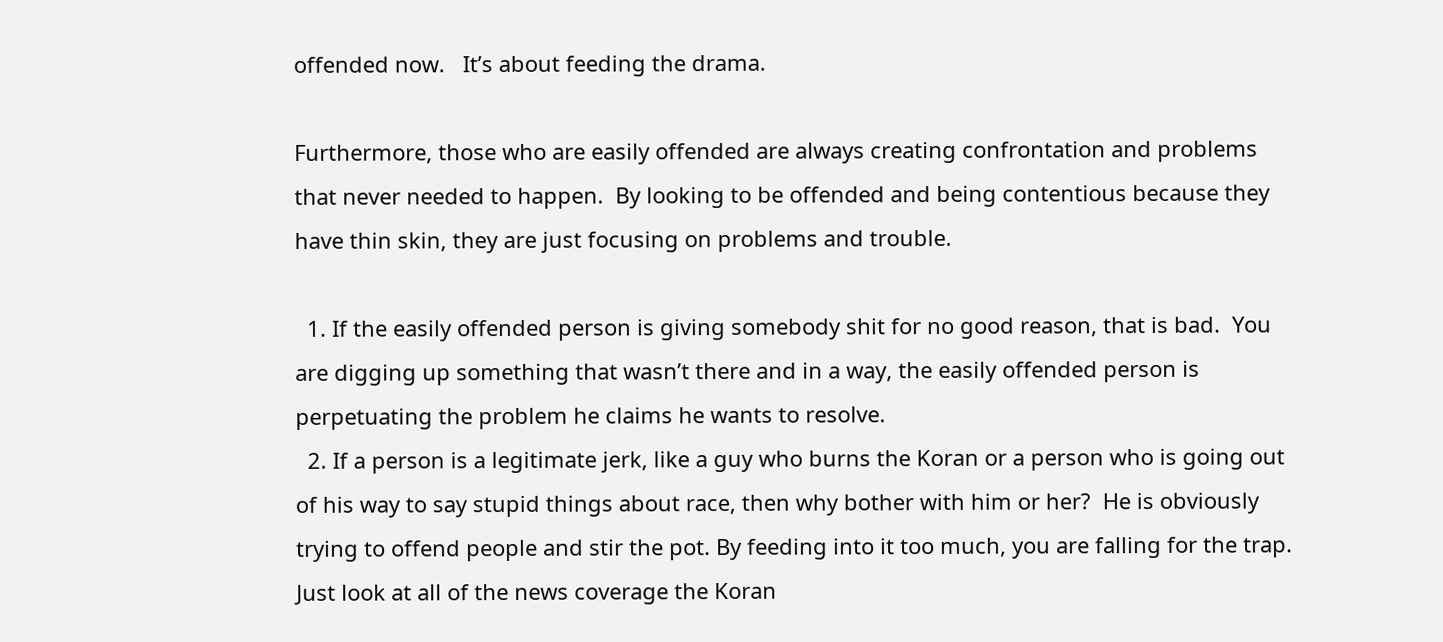offended now.   It’s about feeding the drama.

Furthermore, those who are easily offended are always creating confrontation and problems that never needed to happen.  By looking to be offended and being contentious because they have thin skin, they are just focusing on problems and trouble.

  1. If the easily offended person is giving somebody shit for no good reason, that is bad.  You are digging up something that wasn’t there and in a way, the easily offended person is perpetuating the problem he claims he wants to resolve.
  2. If a person is a legitimate jerk, like a guy who burns the Koran or a person who is going out of his way to say stupid things about race, then why bother with him or her?  He is obviously trying to offend people and stir the pot. By feeding into it too much, you are falling for the trap. Just look at all of the news coverage the Koran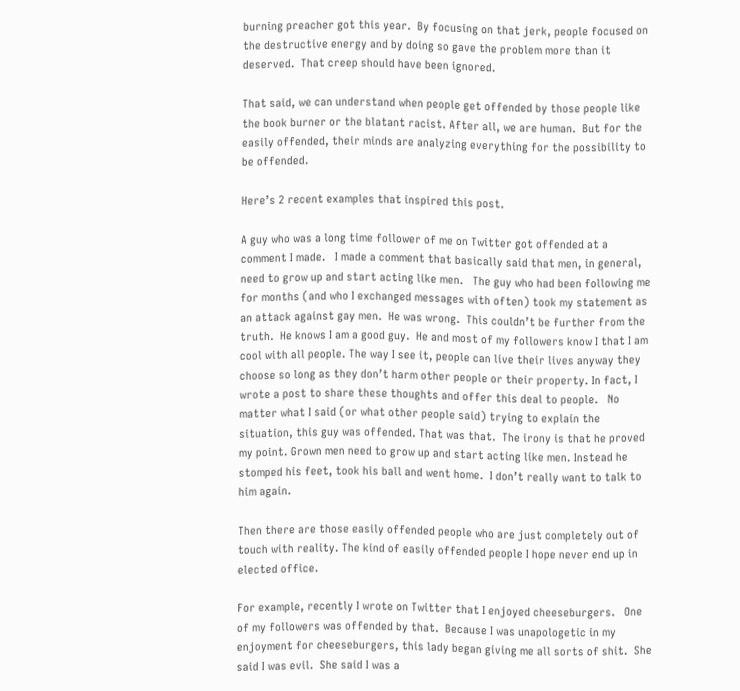burning preacher got this year.  By focusing on that jerk, people focused on the destructive energy and by doing so gave the problem more than it deserved.  That creep should have been ignored.

That said, we can understand when people get offended by those people like the book burner or the blatant racist. After all, we are human.  But for the easily offended, their minds are analyzing everything for the possibility to be offended.

Here’s 2 recent examples that inspired this post.

A guy who was a long time follower of me on Twitter got offended at a comment I made.   I made a comment that basically said that men, in general, need to grow up and start acting like men.   The guy who had been following me for months (and who I exchanged messages with often) took my statement as an attack against gay men.  He was wrong.  This couldn’t be further from the truth.  He knows I am a good guy.  He and most of my followers know I that I am cool with all people. The way I see it, people can live their lives anyway they choose so long as they don’t harm other people or their property. In fact, I wrote a post to share these thoughts and offer this deal to people.   No matter what I said (or what other people said) trying to explain the situation, this guy was offended. That was that.  The irony is that he proved my point. Grown men need to grow up and start acting like men. Instead he stomped his feet, took his ball and went home.  I don’t really want to talk to him again.

Then there are those easily offended people who are just completely out of touch with reality. The kind of easily offended people I hope never end up in elected office.

For example, recently I wrote on Twitter that I enjoyed cheeseburgers.   One of my followers was offended by that.  Because I was unapologetic in my enjoyment for cheeseburgers, this lady began giving me all sorts of shit.  She said I was evil.  She said I was a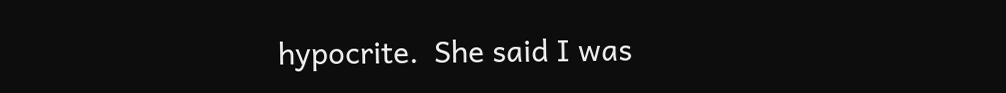hypocrite.  She said I was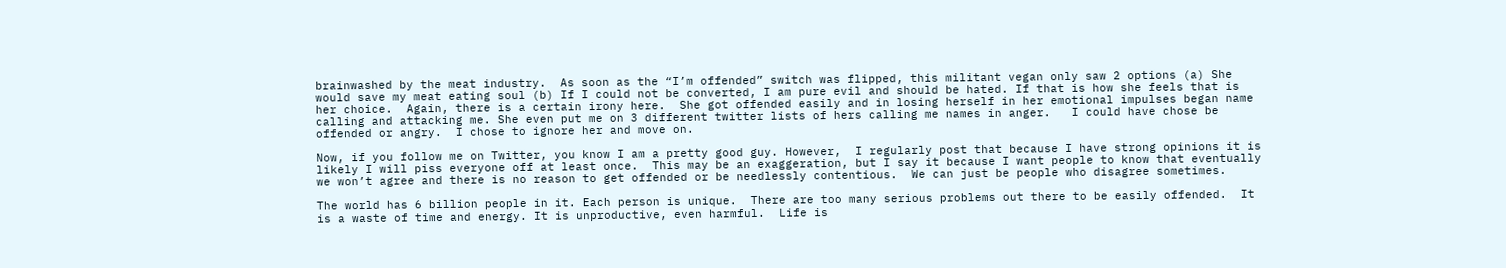brainwashed by the meat industry.  As soon as the “I’m offended” switch was flipped, this militant vegan only saw 2 options (a) She would save my meat eating soul (b) If I could not be converted, I am pure evil and should be hated. If that is how she feels that is her choice.  Again, there is a certain irony here.  She got offended easily and in losing herself in her emotional impulses began name calling and attacking me. She even put me on 3 different twitter lists of hers calling me names in anger.   I could have chose be offended or angry.  I chose to ignore her and move on.

Now, if you follow me on Twitter, you know I am a pretty good guy. However,  I regularly post that because I have strong opinions it is likely I will piss everyone off at least once.  This may be an exaggeration, but I say it because I want people to know that eventually we won’t agree and there is no reason to get offended or be needlessly contentious.  We can just be people who disagree sometimes.

The world has 6 billion people in it. Each person is unique.  There are too many serious problems out there to be easily offended.  It is a waste of time and energy. It is unproductive, even harmful.  Life is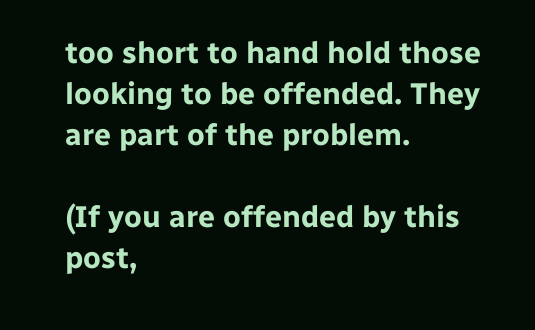too short to hand hold those looking to be offended. They are part of the problem.

(If you are offended by this post,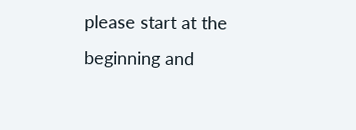please start at the beginning and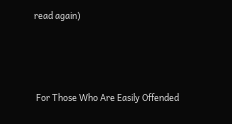read again)





 For Those Who Are Easily Offended